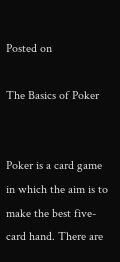Posted on

The Basics of Poker


Poker is a card game in which the aim is to make the best five-card hand. There are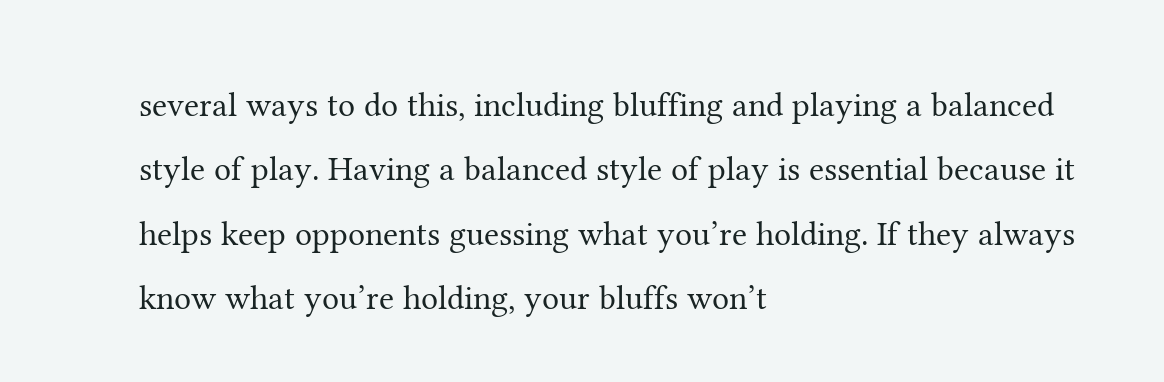several ways to do this, including bluffing and playing a balanced style of play. Having a balanced style of play is essential because it helps keep opponents guessing what you’re holding. If they always know what you’re holding, your bluffs won’t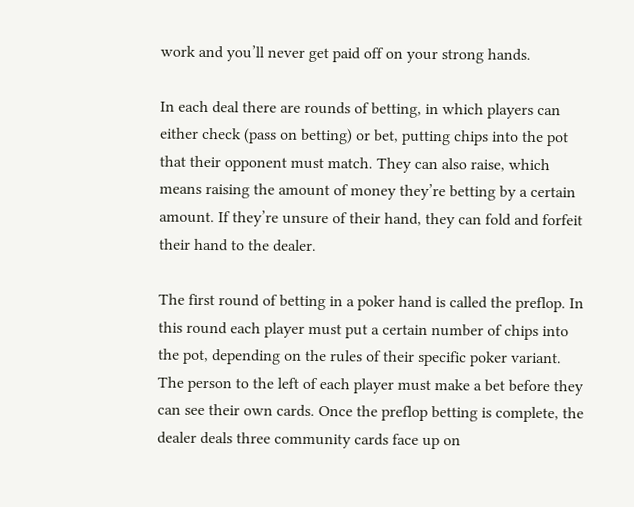work and you’ll never get paid off on your strong hands.

In each deal there are rounds of betting, in which players can either check (pass on betting) or bet, putting chips into the pot that their opponent must match. They can also raise, which means raising the amount of money they’re betting by a certain amount. If they’re unsure of their hand, they can fold and forfeit their hand to the dealer.

The first round of betting in a poker hand is called the preflop. In this round each player must put a certain number of chips into the pot, depending on the rules of their specific poker variant. The person to the left of each player must make a bet before they can see their own cards. Once the preflop betting is complete, the dealer deals three community cards face up on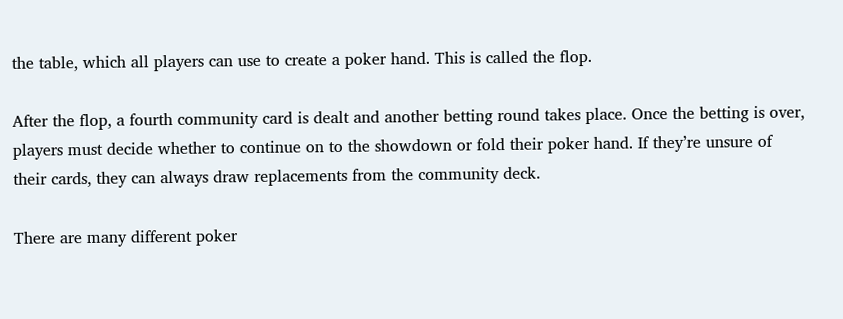the table, which all players can use to create a poker hand. This is called the flop.

After the flop, a fourth community card is dealt and another betting round takes place. Once the betting is over, players must decide whether to continue on to the showdown or fold their poker hand. If they’re unsure of their cards, they can always draw replacements from the community deck.

There are many different poker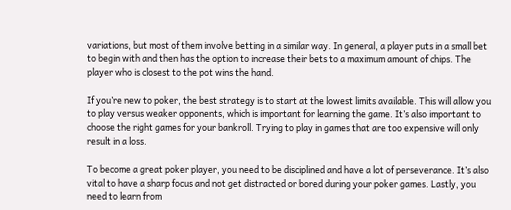variations, but most of them involve betting in a similar way. In general, a player puts in a small bet to begin with and then has the option to increase their bets to a maximum amount of chips. The player who is closest to the pot wins the hand.

If you’re new to poker, the best strategy is to start at the lowest limits available. This will allow you to play versus weaker opponents, which is important for learning the game. It’s also important to choose the right games for your bankroll. Trying to play in games that are too expensive will only result in a loss.

To become a great poker player, you need to be disciplined and have a lot of perseverance. It’s also vital to have a sharp focus and not get distracted or bored during your poker games. Lastly, you need to learn from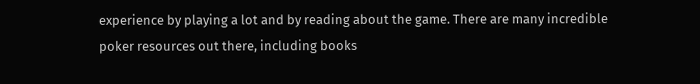experience by playing a lot and by reading about the game. There are many incredible poker resources out there, including books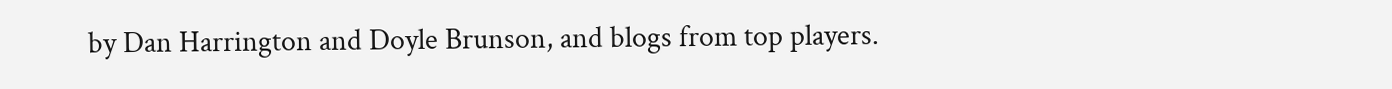by Dan Harrington and Doyle Brunson, and blogs from top players.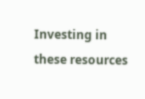Investing in these resources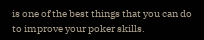is one of the best things that you can do to improve your poker skills.